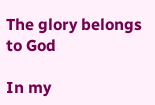The glory belongs to God

In my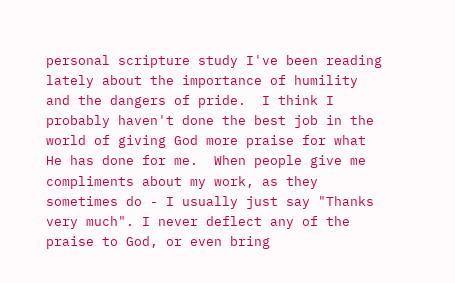personal scripture study I've been reading lately about the importance of humility and the dangers of pride.  I think I probably haven't done the best job in the world of giving God more praise for what He has done for me.  When people give me compliments about my work, as they sometimes do - I usually just say "Thanks very much". I never deflect any of the praise to God, or even bring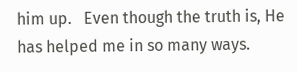him up.   Even though the truth is, He has helped me in so many ways.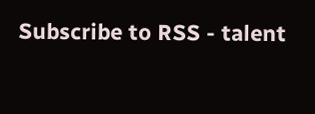Subscribe to RSS - talent